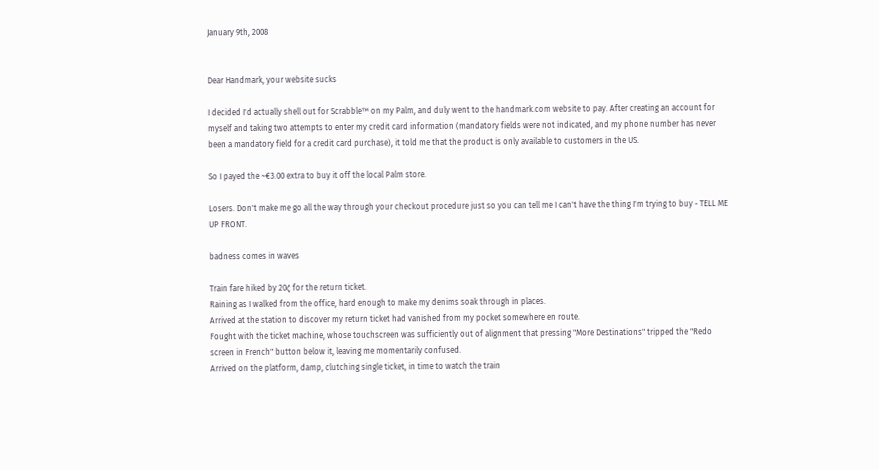January 9th, 2008


Dear Handmark, your website sucks

I decided I'd actually shell out for Scrabble™ on my Palm, and duly went to the handmark.com website to pay. After creating an account for myself and taking two attempts to enter my credit card information (mandatory fields were not indicated, and my phone number has never been a mandatory field for a credit card purchase), it told me that the product is only available to customers in the US.

So I payed the ~€3.00 extra to buy it off the local Palm store.

Losers. Don't make me go all the way through your checkout procedure just so you can tell me I can't have the thing I'm trying to buy - TELL ME UP FRONT.

badness comes in waves

Train fare hiked by 20¢ for the return ticket.
Raining as I walked from the office, hard enough to make my denims soak through in places.
Arrived at the station to discover my return ticket had vanished from my pocket somewhere en route.
Fought with the ticket machine, whose touchscreen was sufficiently out of alignment that pressing "More Destinations" tripped the "Redo screen in French" button below it, leaving me momentarily confused.
Arrived on the platform, damp, clutching single ticket, in time to watch the train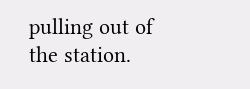pulling out of the station.